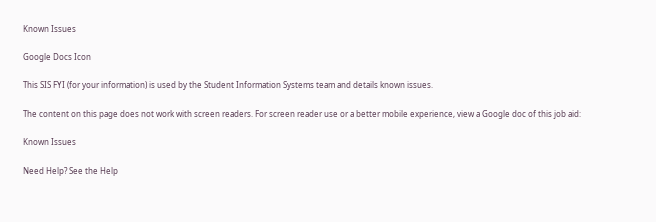Known Issues

Google Docs Icon

This SIS FYI (for your information) is used by the Student Information Systems team and details known issues.

The content on this page does not work with screen readers. For screen reader use or a better mobile experience, view a Google doc of this job aid:

Known Issues

Need Help? See the Help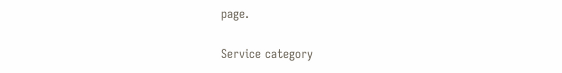page.

Service category